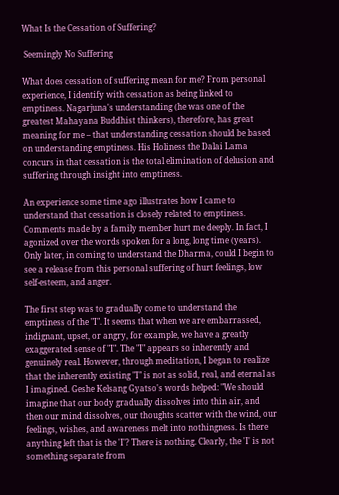What Is the Cessation of Suffering?

 Seemingly No Suffering

What does cessation of suffering mean for me? From personal experience, I identify with cessation as being linked to emptiness. Nagarjuna's understanding (he was one of the greatest Mahayana Buddhist thinkers), therefore, has great meaning for me – that understanding cessation should be based on understanding emptiness. His Holiness the Dalai Lama concurs in that cessation is the total elimination of delusion and suffering through insight into emptiness.

An experience some time ago illustrates how I came to understand that cessation is closely related to emptiness. Comments made by a family member hurt me deeply. In fact, I agonized over the words spoken for a long, long time (years). Only later, in coming to understand the Dharma, could I begin to see a release from this personal suffering of hurt feelings, low self-esteem, and anger.

The first step was to gradually come to understand the emptiness of the "I". It seems that when we are embarrassed, indignant, upset, or angry, for example, we have a greatly exaggerated sense of "I". The "I" appears so inherently and genuinely real. However, through meditation, I began to realize that the inherently existing "I" is not as solid, real, and eternal as I imagined. Geshe Kelsang Gyatso's words helped: "We should imagine that our body gradually dissolves into thin air, and then our mind dissolves, our thoughts scatter with the wind, our feelings, wishes, and awareness melt into nothingness. Is there anything left that is the 'I'? There is nothing. Clearly, the 'I' is not something separate from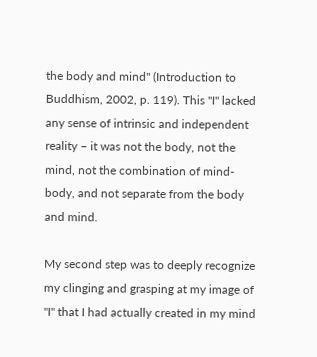the body and mind" (Introduction to Buddhism, 2002, p. 119). This "I" lacked any sense of intrinsic and independent reality – it was not the body, not the mind, not the combination of mind-body, and not separate from the body and mind.

My second step was to deeply recognize my clinging and grasping at my image of "I" that I had actually created in my mind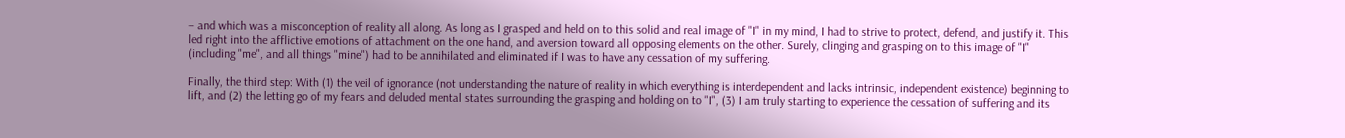– and which was a misconception of reality all along. As long as I grasped and held on to this solid and real image of "I" in my mind, I had to strive to protect, defend, and justify it. This led right into the afflictive emotions of attachment on the one hand, and aversion toward all opposing elements on the other. Surely, clinging and grasping on to this image of "I" (including "me", and all things "mine") had to be annihilated and eliminated if I was to have any cessation of my suffering.

Finally, the third step: With (1) the veil of ignorance (not understanding the nature of reality in which everything is interdependent and lacks intrinsic, independent existence) beginning to lift, and (2) the letting go of my fears and deluded mental states surrounding the grasping and holding on to "I", (3) I am truly starting to experience the cessation of suffering and its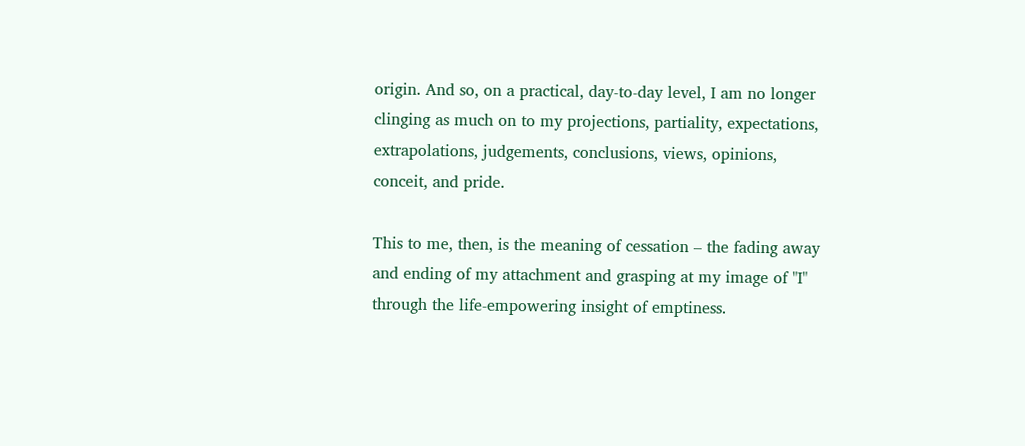origin. And so, on a practical, day-to-day level, I am no longer clinging as much on to my projections, partiality, expectations, extrapolations, judgements, conclusions, views, opinions, conceit, and pride.

This to me, then, is the meaning of cessation – the fading away and ending of my attachment and grasping at my image of "I" through the life-empowering insight of emptiness.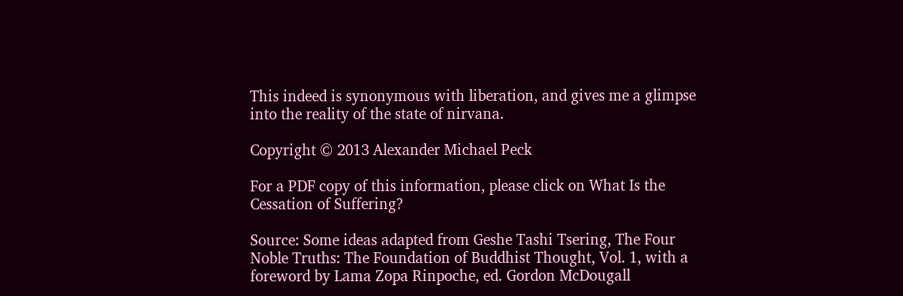This indeed is synonymous with liberation, and gives me a glimpse into the reality of the state of nirvana.

Copyright © 2013 Alexander Michael Peck

For a PDF copy of this information, please click on What Is the Cessation of Suffering?

Source: Some ideas adapted from Geshe Tashi Tsering, The Four Noble Truths: The Foundation of Buddhist Thought, Vol. 1, with a foreword by Lama Zopa Rinpoche, ed. Gordon McDougall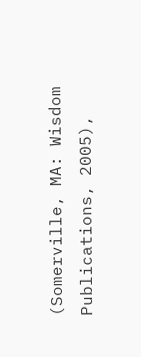(Somerville, MA: Wisdom Publications, 2005),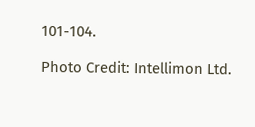101-104.

Photo Credit: Intellimon Ltd.